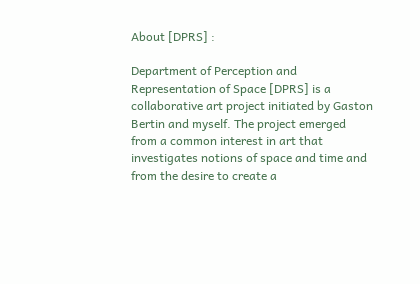About [DPRS] :

Department of Perception and Representation of Space [DPRS] is a collaborative art project initiated by Gaston Bertin and myself. The project emerged from a common interest in art that investigates notions of space and time and from the desire to create a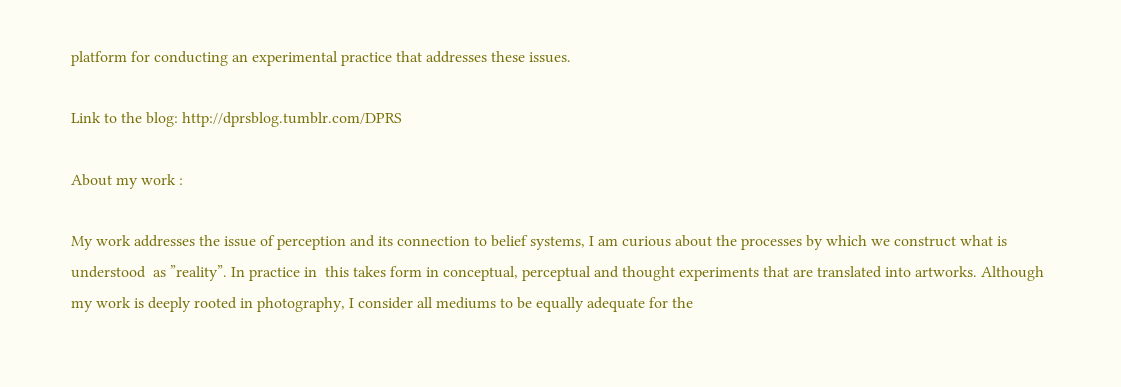platform for conducting an experimental practice that addresses these issues.

Link to the blog: http://dprsblog.tumblr.com/DPRS

About my work :

My work addresses the issue of perception and its connection to belief systems, I am curious about the processes by which we construct what is understood  as ”reality”. In practice in  this takes form in conceptual, perceptual and thought experiments that are translated into artworks. Although my work is deeply rooted in photography, I consider all mediums to be equally adequate for the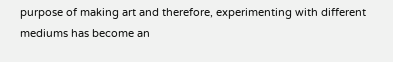purpose of making art and therefore, experimenting with different mediums has become an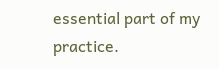essential part of my practice.